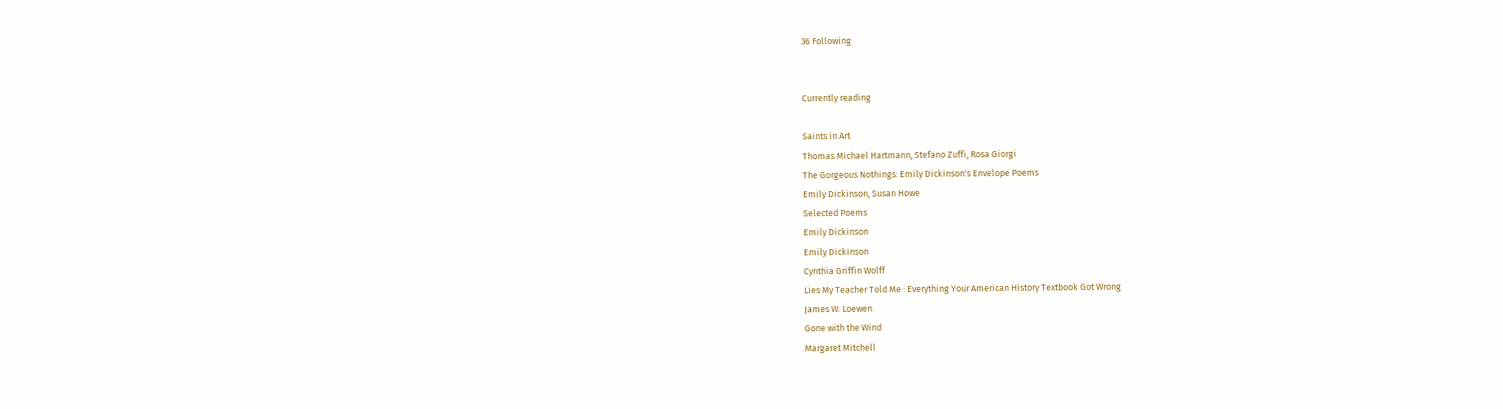36 Following


Currently reading

Saints in Art
Thomas Michael Hartmann, Stefano Zuffi, Rosa Giorgi
The Gorgeous Nothings: Emily Dickinson's Envelope Poems
Emily Dickinson, Susan Howe
Selected Poems
Emily Dickinson
Emily Dickinson
Cynthia Griffin Wolff
Lies My Teacher Told Me : Everything Your American History Textbook Got Wrong
James W. Loewen
Gone with the Wind
Margaret Mitchell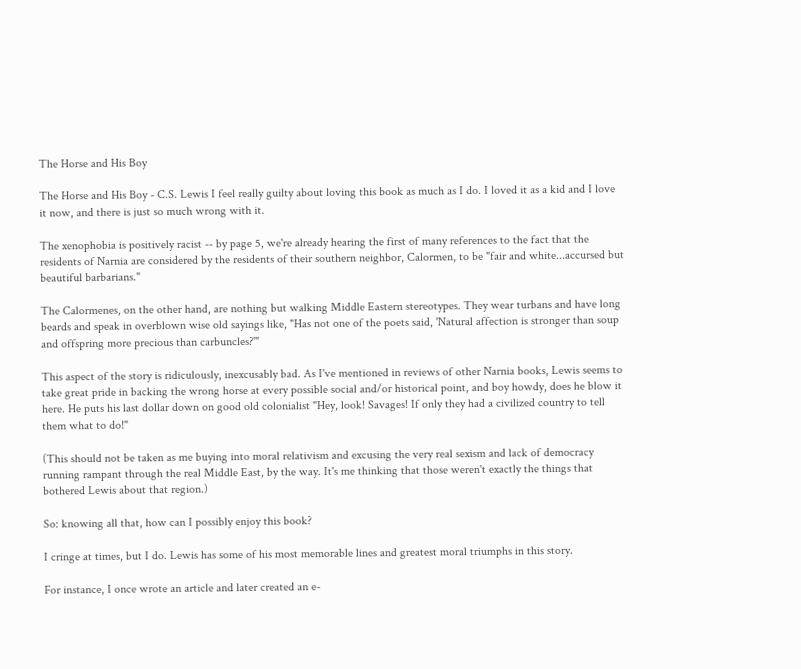The Horse and His Boy

The Horse and His Boy - C.S. Lewis I feel really guilty about loving this book as much as I do. I loved it as a kid and I love it now, and there is just so much wrong with it.

The xenophobia is positively racist -- by page 5, we're already hearing the first of many references to the fact that the residents of Narnia are considered by the residents of their southern neighbor, Calormen, to be "fair and white...accursed but beautiful barbarians."

The Calormenes, on the other hand, are nothing but walking Middle Eastern stereotypes. They wear turbans and have long beards and speak in overblown wise old sayings like, "Has not one of the poets said, 'Natural affection is stronger than soup and offspring more precious than carbuncles?'"

This aspect of the story is ridiculously, inexcusably bad. As I've mentioned in reviews of other Narnia books, Lewis seems to take great pride in backing the wrong horse at every possible social and/or historical point, and boy howdy, does he blow it here. He puts his last dollar down on good old colonialist "Hey, look! Savages! If only they had a civilized country to tell them what to do!"

(This should not be taken as me buying into moral relativism and excusing the very real sexism and lack of democracy running rampant through the real Middle East, by the way. It's me thinking that those weren't exactly the things that bothered Lewis about that region.)

So: knowing all that, how can I possibly enjoy this book?

I cringe at times, but I do. Lewis has some of his most memorable lines and greatest moral triumphs in this story.

For instance, I once wrote an article and later created an e-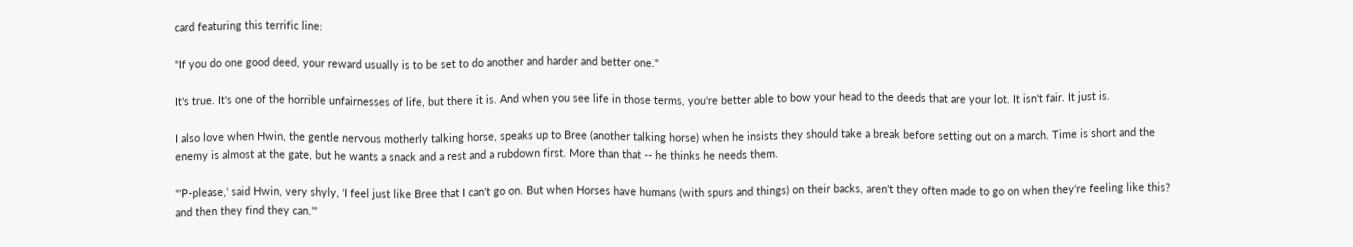card featuring this terrific line:

"If you do one good deed, your reward usually is to be set to do another and harder and better one."

It's true. It's one of the horrible unfairnesses of life, but there it is. And when you see life in those terms, you're better able to bow your head to the deeds that are your lot. It isn't fair. It just is.

I also love when Hwin, the gentle nervous motherly talking horse, speaks up to Bree (another talking horse) when he insists they should take a break before setting out on a march. Time is short and the enemy is almost at the gate, but he wants a snack and a rest and a rubdown first. More than that -- he thinks he needs them.

"'P-please,' said Hwin, very shyly, 'I feel just like Bree that I can't go on. But when Horses have humans (with spurs and things) on their backs, aren't they often made to go on when they're feeling like this? and then they find they can.'"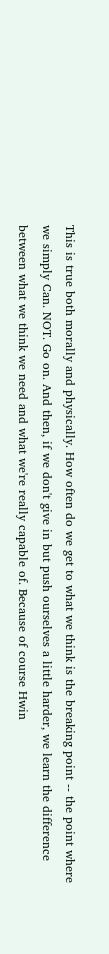This is true both morally and physically. How often do we get to what we think is the breaking point -- the point where we simply Can. NOT. Go on. And then, if we don't give in but push ourselves a little harder, we learn the difference between what we think we need and what we're really capable of. Because of course Hwin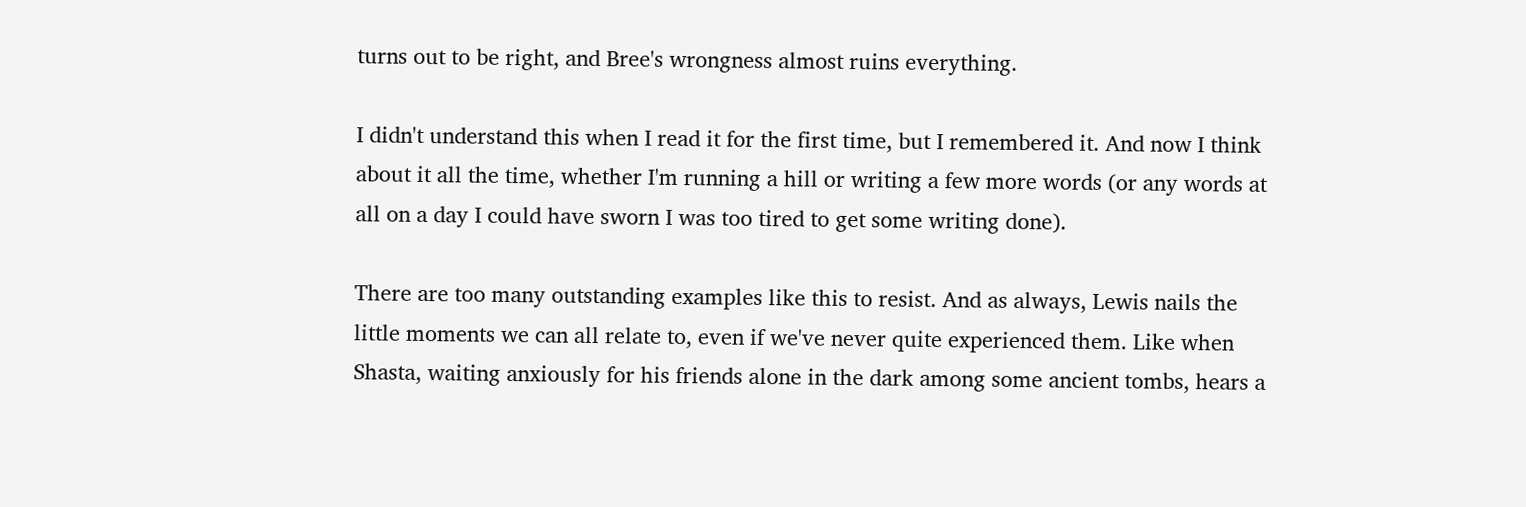turns out to be right, and Bree's wrongness almost ruins everything.

I didn't understand this when I read it for the first time, but I remembered it. And now I think about it all the time, whether I'm running a hill or writing a few more words (or any words at all on a day I could have sworn I was too tired to get some writing done).

There are too many outstanding examples like this to resist. And as always, Lewis nails the little moments we can all relate to, even if we've never quite experienced them. Like when Shasta, waiting anxiously for his friends alone in the dark among some ancient tombs, hears a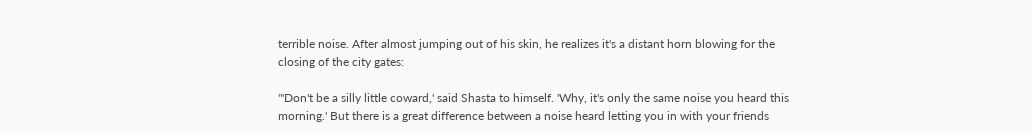terrible noise. After almost jumping out of his skin, he realizes it's a distant horn blowing for the closing of the city gates:

"'Don't be a silly little coward,' said Shasta to himself. 'Why, it's only the same noise you heard this morning.' But there is a great difference between a noise heard letting you in with your friends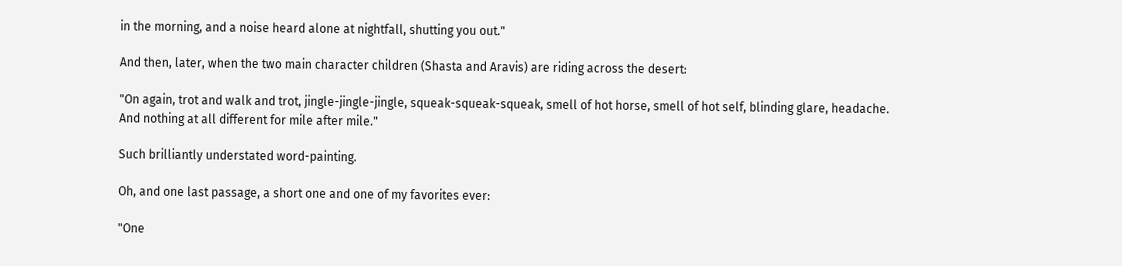in the morning, and a noise heard alone at nightfall, shutting you out."

And then, later, when the two main character children (Shasta and Aravis) are riding across the desert:

"On again, trot and walk and trot, jingle-jingle-jingle, squeak-squeak-squeak, smell of hot horse, smell of hot self, blinding glare, headache. And nothing at all different for mile after mile."

Such brilliantly understated word-painting.

Oh, and one last passage, a short one and one of my favorites ever:

"One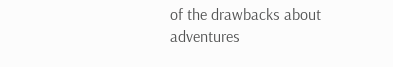of the drawbacks about adventures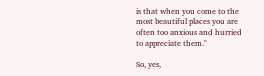is that when you come to the most beautiful places you are often too anxious and hurried to appreciate them."

So, yes,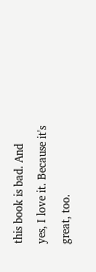this book is bad. And yes, I love it. Because it's great, too.